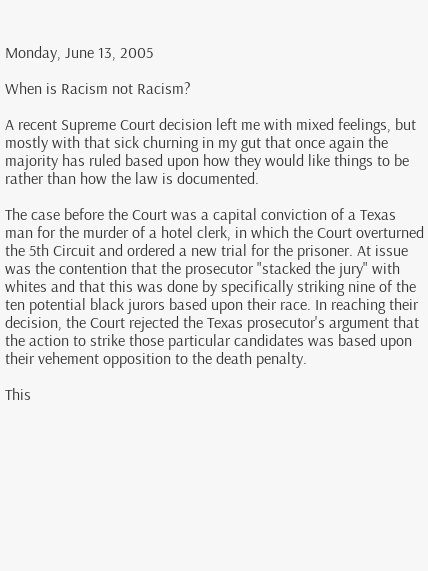Monday, June 13, 2005

When is Racism not Racism?

A recent Supreme Court decision left me with mixed feelings, but mostly with that sick churning in my gut that once again the majority has ruled based upon how they would like things to be rather than how the law is documented.

The case before the Court was a capital conviction of a Texas man for the murder of a hotel clerk, in which the Court overturned the 5th Circuit and ordered a new trial for the prisoner. At issue was the contention that the prosecutor "stacked the jury" with whites and that this was done by specifically striking nine of the ten potential black jurors based upon their race. In reaching their decision, the Court rejected the Texas prosecutor's argument that the action to strike those particular candidates was based upon their vehement opposition to the death penalty.

This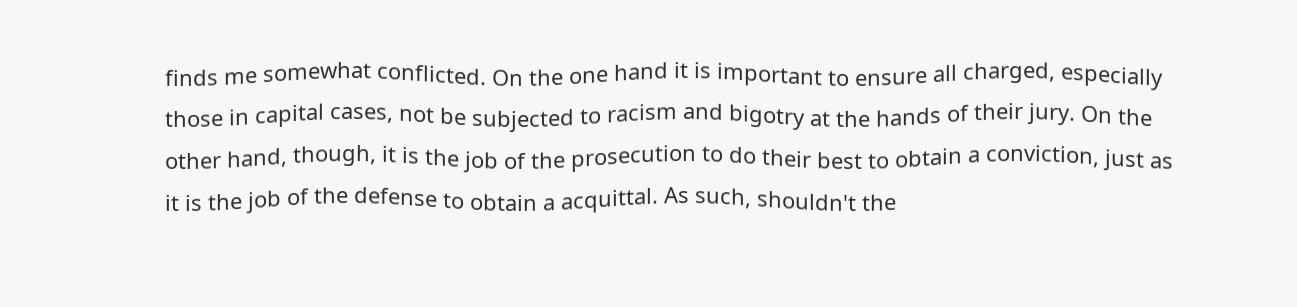finds me somewhat conflicted. On the one hand it is important to ensure all charged, especially those in capital cases, not be subjected to racism and bigotry at the hands of their jury. On the other hand, though, it is the job of the prosecution to do their best to obtain a conviction, just as it is the job of the defense to obtain a acquittal. As such, shouldn't the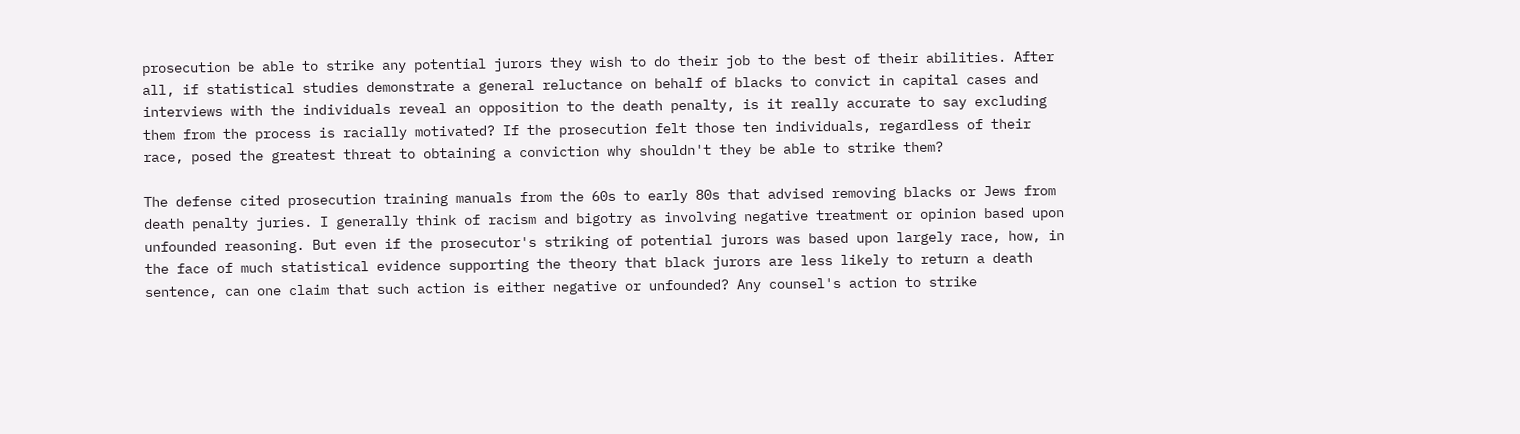prosecution be able to strike any potential jurors they wish to do their job to the best of their abilities. After all, if statistical studies demonstrate a general reluctance on behalf of blacks to convict in capital cases and interviews with the individuals reveal an opposition to the death penalty, is it really accurate to say excluding them from the process is racially motivated? If the prosecution felt those ten individuals, regardless of their race, posed the greatest threat to obtaining a conviction why shouldn't they be able to strike them?

The defense cited prosecution training manuals from the 60s to early 80s that advised removing blacks or Jews from death penalty juries. I generally think of racism and bigotry as involving negative treatment or opinion based upon unfounded reasoning. But even if the prosecutor's striking of potential jurors was based upon largely race, how, in the face of much statistical evidence supporting the theory that black jurors are less likely to return a death sentence, can one claim that such action is either negative or unfounded? Any counsel's action to strike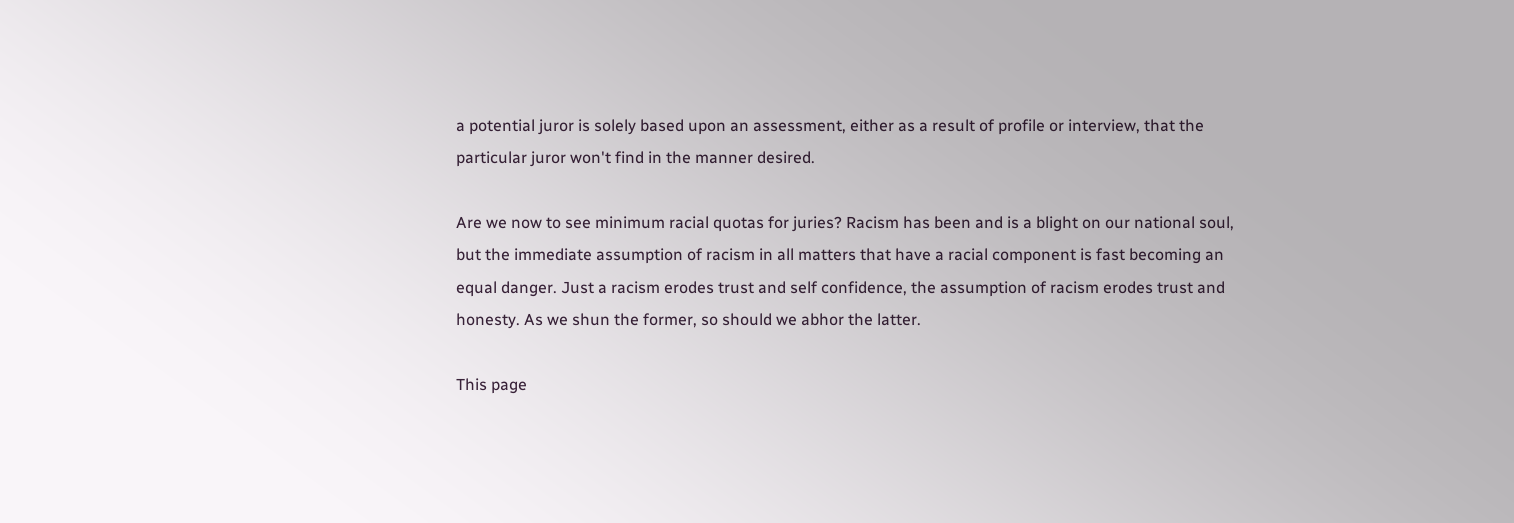a potential juror is solely based upon an assessment, either as a result of profile or interview, that the particular juror won't find in the manner desired.

Are we now to see minimum racial quotas for juries? Racism has been and is a blight on our national soul, but the immediate assumption of racism in all matters that have a racial component is fast becoming an equal danger. Just a racism erodes trust and self confidence, the assumption of racism erodes trust and honesty. As we shun the former, so should we abhor the latter.

This page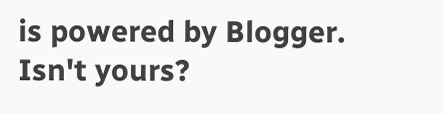is powered by Blogger. Isn't yours?